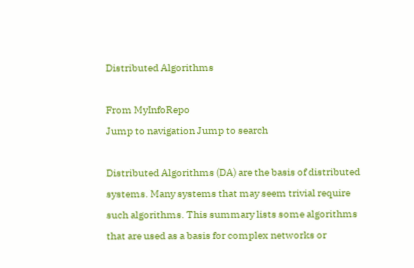Distributed Algorithms

From MyInfoRepo
Jump to navigation Jump to search

Distributed Algorithms (DA) are the basis of distributed systems. Many systems that may seem trivial require such algorithms. This summary lists some algorithms that are used as a basis for complex networks or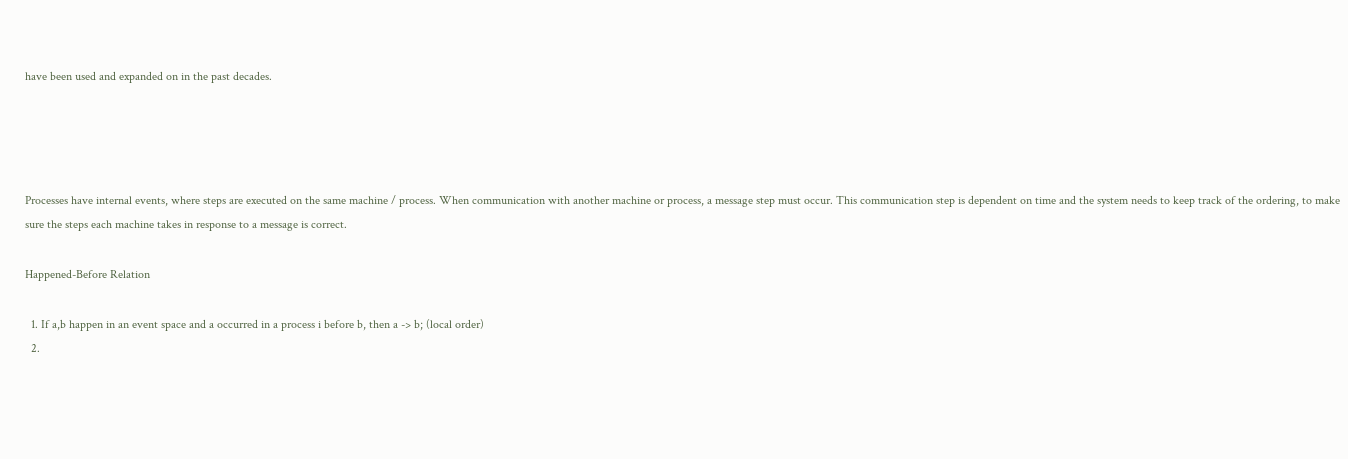have been used and expanded on in the past decades.




Processes have internal events, where steps are executed on the same machine / process. When communication with another machine or process, a message step must occur. This communication step is dependent on time and the system needs to keep track of the ordering, to make sure the steps each machine takes in response to a message is correct.

Happened-Before Relation

  1. If a,b happen in an event space and a occurred in a process i before b, then a -> b; (local order)
  2.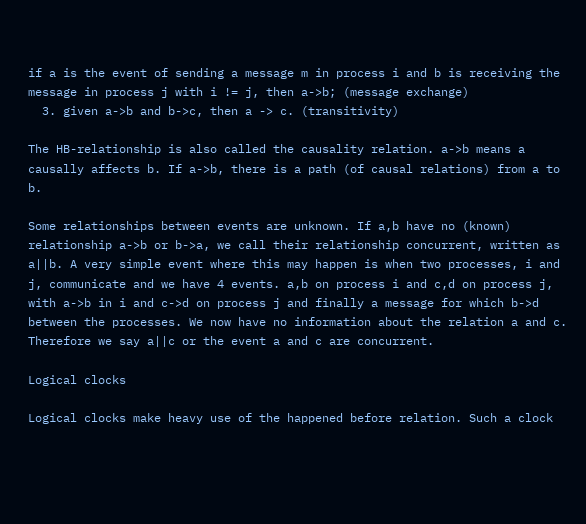if a is the event of sending a message m in process i and b is receiving the message in process j with i != j, then a->b; (message exchange)
  3. given a->b and b->c, then a -> c. (transitivity)

The HB-relationship is also called the causality relation. a->b means a causally affects b. If a->b, there is a path (of causal relations) from a to b.

Some relationships between events are unknown. If a,b have no (known) relationship a->b or b->a, we call their relationship concurrent, written as a||b. A very simple event where this may happen is when two processes, i and j, communicate and we have 4 events. a,b on process i and c,d on process j, with a->b in i and c->d on process j and finally a message for which b->d between the processes. We now have no information about the relation a and c. Therefore we say a||c or the event a and c are concurrent.

Logical clocks

Logical clocks make heavy use of the happened before relation. Such a clock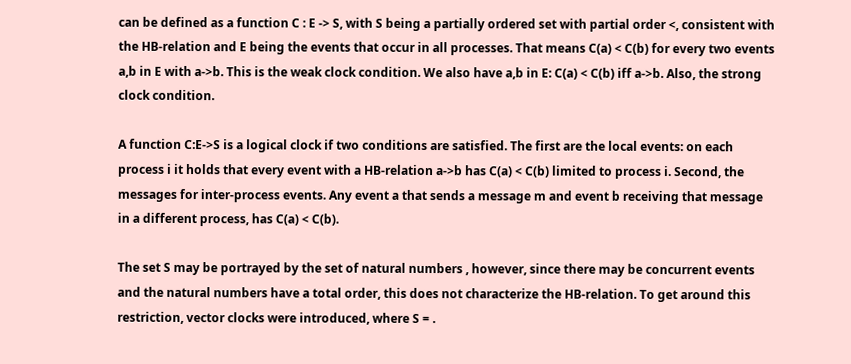can be defined as a function C : E -> S, with S being a partially ordered set with partial order <, consistent with the HB-relation and E being the events that occur in all processes. That means C(a) < C(b) for every two events a,b in E with a->b. This is the weak clock condition. We also have a,b in E: C(a) < C(b) iff a->b. Also, the strong clock condition.

A function C:E->S is a logical clock if two conditions are satisfied. The first are the local events: on each process i it holds that every event with a HB-relation a->b has C(a) < C(b) limited to process i. Second, the messages for inter-process events. Any event a that sends a message m and event b receiving that message in a different process, has C(a) < C(b).

The set S may be portrayed by the set of natural numbers , however, since there may be concurrent events and the natural numbers have a total order, this does not characterize the HB-relation. To get around this restriction, vector clocks were introduced, where S = .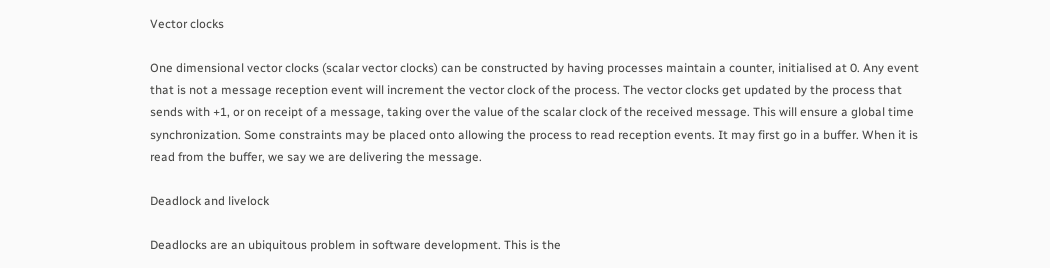Vector clocks

One dimensional vector clocks (scalar vector clocks) can be constructed by having processes maintain a counter, initialised at 0. Any event that is not a message reception event will increment the vector clock of the process. The vector clocks get updated by the process that sends with +1, or on receipt of a message, taking over the value of the scalar clock of the received message. This will ensure a global time synchronization. Some constraints may be placed onto allowing the process to read reception events. It may first go in a buffer. When it is read from the buffer, we say we are delivering the message.

Deadlock and livelock

Deadlocks are an ubiquitous problem in software development. This is the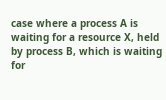case where a process A is waiting for a resource X, held by process B, which is waiting for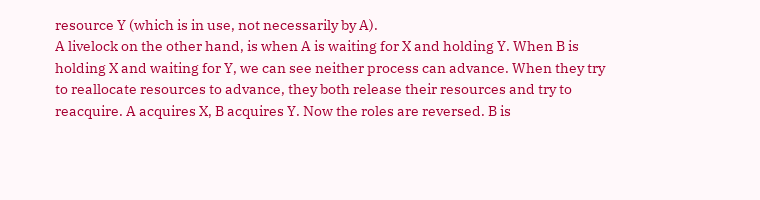resource Y (which is in use, not necessarily by A).
A livelock on the other hand, is when A is waiting for X and holding Y. When B is holding X and waiting for Y, we can see neither process can advance. When they try to reallocate resources to advance, they both release their resources and try to reacquire. A acquires X, B acquires Y. Now the roles are reversed. B is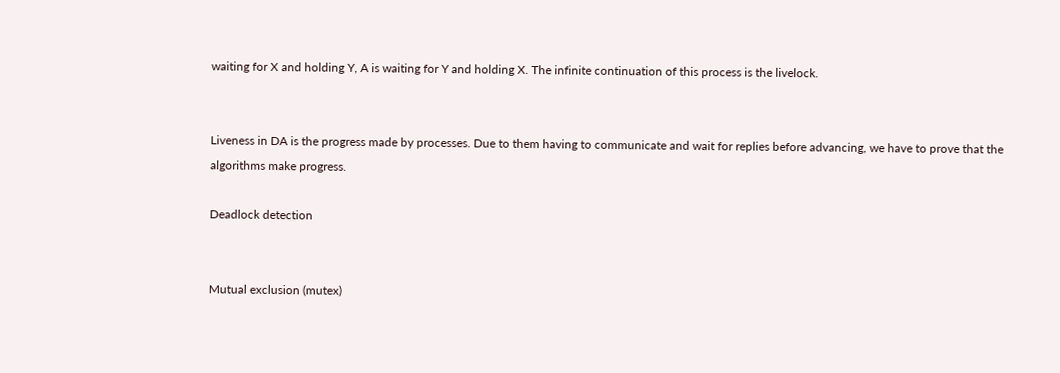waiting for X and holding Y, A is waiting for Y and holding X. The infinite continuation of this process is the livelock.


Liveness in DA is the progress made by processes. Due to them having to communicate and wait for replies before advancing, we have to prove that the algorithms make progress.

Deadlock detection


Mutual exclusion (mutex)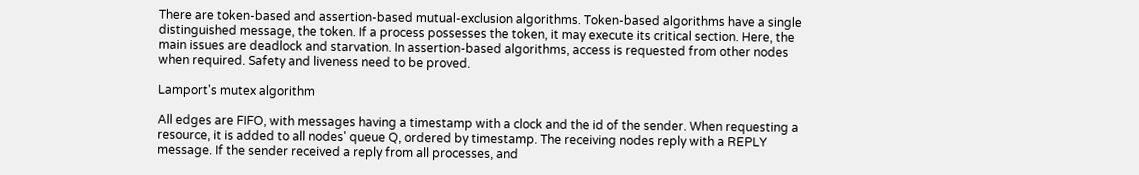There are token-based and assertion-based mutual-exclusion algorithms. Token-based algorithms have a single distinguished message, the token. If a process possesses the token, it may execute its critical section. Here, the main issues are deadlock and starvation. In assertion-based algorithms, access is requested from other nodes when required. Safety and liveness need to be proved.

Lamport's mutex algorithm

All edges are FIFO, with messages having a timestamp with a clock and the id of the sender. When requesting a resource, it is added to all nodes' queue Q, ordered by timestamp. The receiving nodes reply with a REPLY message. If the sender received a reply from all processes, and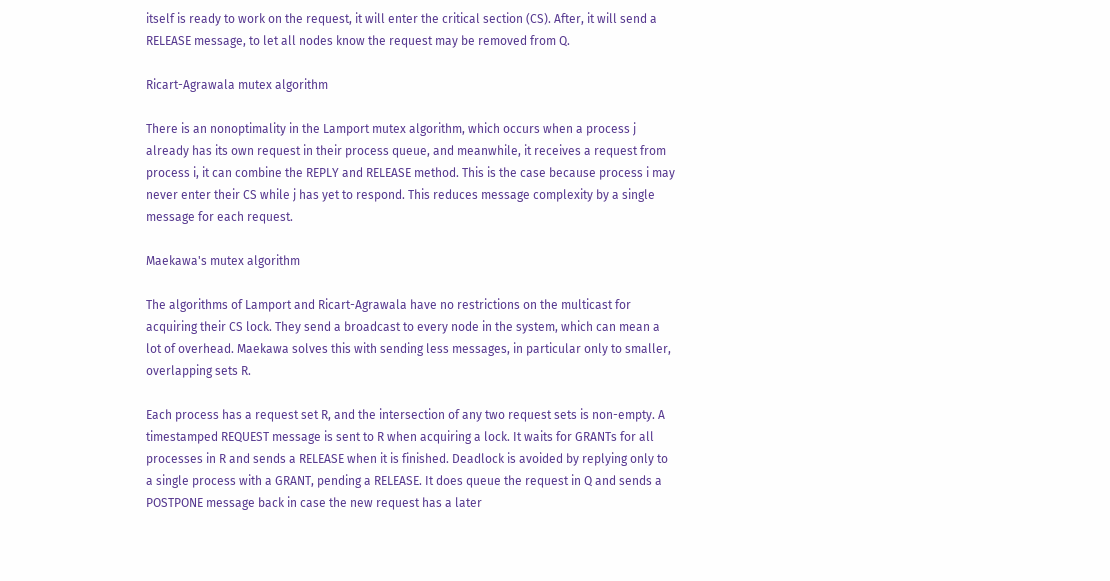itself is ready to work on the request, it will enter the critical section (CS). After, it will send a RELEASE message, to let all nodes know the request may be removed from Q.

Ricart-Agrawala mutex algorithm

There is an nonoptimality in the Lamport mutex algorithm, which occurs when a process j already has its own request in their process queue, and meanwhile, it receives a request from process i, it can combine the REPLY and RELEASE method. This is the case because process i may never enter their CS while j has yet to respond. This reduces message complexity by a single message for each request.

Maekawa's mutex algorithm

The algorithms of Lamport and Ricart-Agrawala have no restrictions on the multicast for acquiring their CS lock. They send a broadcast to every node in the system, which can mean a lot of overhead. Maekawa solves this with sending less messages, in particular only to smaller, overlapping sets R.

Each process has a request set R, and the intersection of any two request sets is non-empty. A timestamped REQUEST message is sent to R when acquiring a lock. It waits for GRANTs for all processes in R and sends a RELEASE when it is finished. Deadlock is avoided by replying only to a single process with a GRANT, pending a RELEASE. It does queue the request in Q and sends a POSTPONE message back in case the new request has a later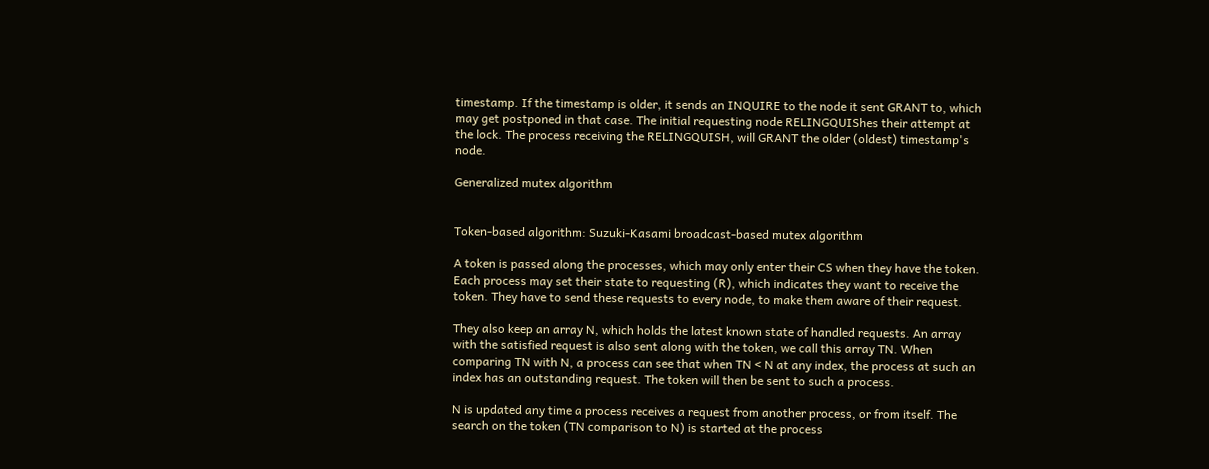timestamp. If the timestamp is older, it sends an INQUIRE to the node it sent GRANT to, which may get postponed in that case. The initial requesting node RELINGQUIShes their attempt at the lock. The process receiving the RELINGQUISH, will GRANT the older (oldest) timestamp's node.

Generalized mutex algorithm


Token-based algorithm: Suzuki-Kasami broadcast-based mutex algorithm

A token is passed along the processes, which may only enter their CS when they have the token. Each process may set their state to requesting (R), which indicates they want to receive the token. They have to send these requests to every node, to make them aware of their request.

They also keep an array N, which holds the latest known state of handled requests. An array with the satisfied request is also sent along with the token, we call this array TN. When comparing TN with N, a process can see that when TN < N at any index, the process at such an index has an outstanding request. The token will then be sent to such a process.

N is updated any time a process receives a request from another process, or from itself. The search on the token (TN comparison to N) is started at the process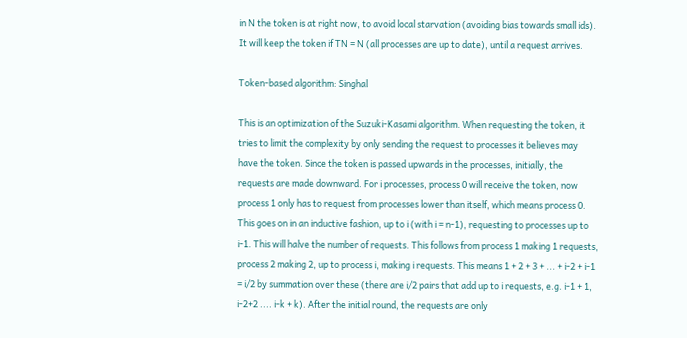in N the token is at right now, to avoid local starvation (avoiding bias towards small ids). It will keep the token if TN = N (all processes are up to date), until a request arrives.

Token-based algorithm: Singhal

This is an optimization of the Suzuki-Kasami algorithm. When requesting the token, it tries to limit the complexity by only sending the request to processes it believes may have the token. Since the token is passed upwards in the processes, initially, the requests are made downward. For i processes, process 0 will receive the token, now process 1 only has to request from processes lower than itself, which means process 0. This goes on in an inductive fashion, up to i (with i = n-1), requesting to processes up to i-1. This will halve the number of requests. This follows from process 1 making 1 requests, process 2 making 2, up to process i, making i requests. This means 1 + 2 + 3 + ... + i-2 + i-1 = i/2 by summation over these (there are i/2 pairs that add up to i requests, e.g. i-1 + 1, i-2+2 .... i-k + k). After the initial round, the requests are only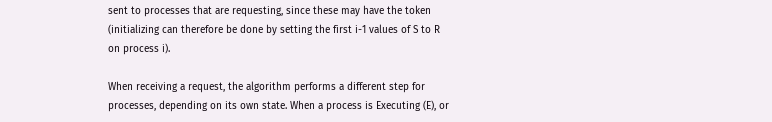sent to processes that are requesting, since these may have the token (initializing can therefore be done by setting the first i-1 values of S to R on process i).

When receiving a request, the algorithm performs a different step for processes, depending on its own state. When a process is Executing (E), or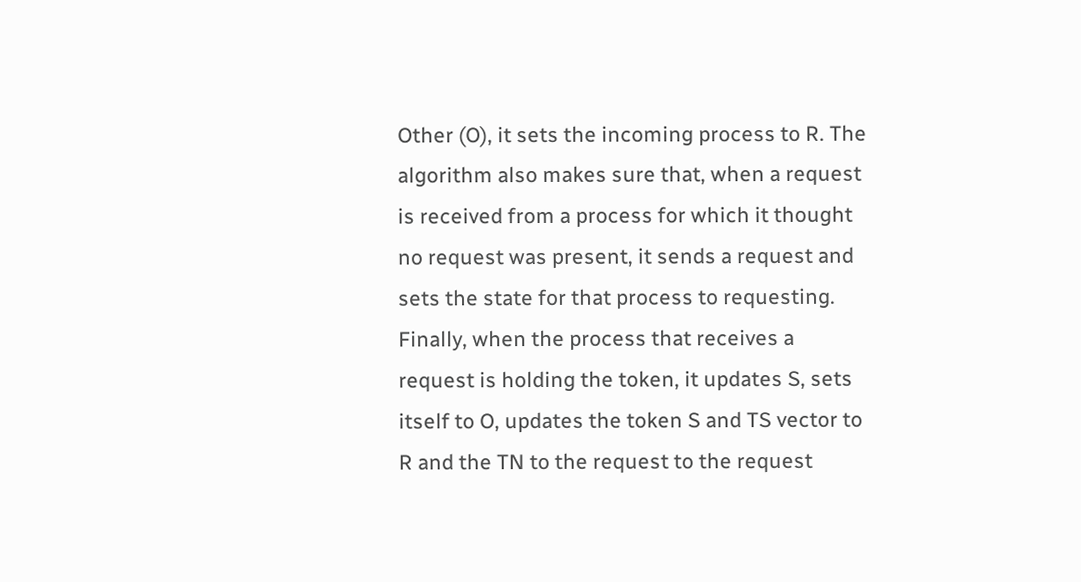Other (O), it sets the incoming process to R. The algorithm also makes sure that, when a request is received from a process for which it thought no request was present, it sends a request and sets the state for that process to requesting. Finally, when the process that receives a request is holding the token, it updates S, sets itself to O, updates the token S and TS vector to R and the TN to the request to the request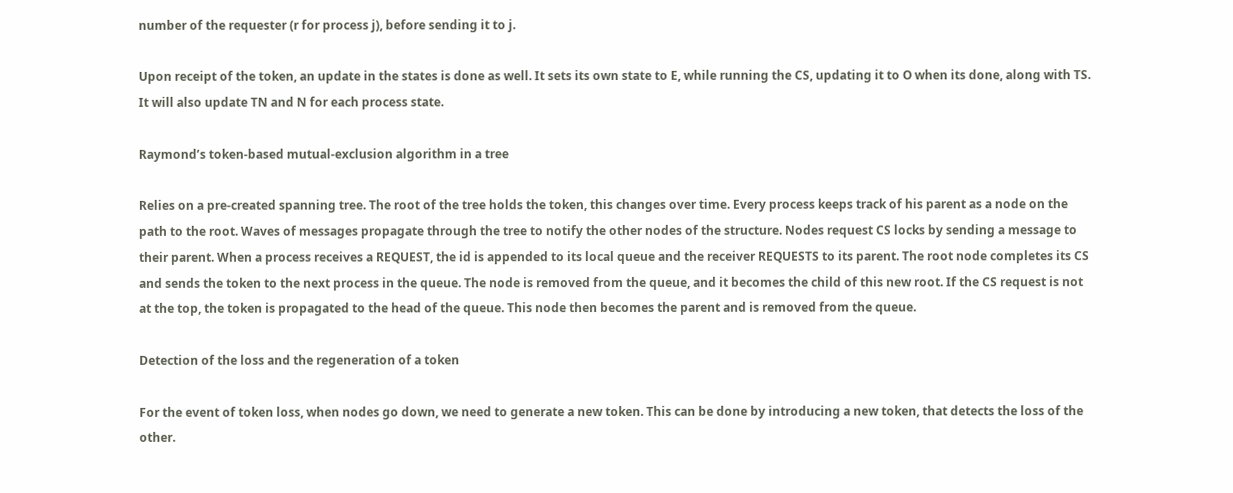number of the requester (r for process j), before sending it to j.

Upon receipt of the token, an update in the states is done as well. It sets its own state to E, while running the CS, updating it to O when its done, along with TS. It will also update TN and N for each process state.

Raymond’s token-based mutual-exclusion algorithm in a tree

Relies on a pre-created spanning tree. The root of the tree holds the token, this changes over time. Every process keeps track of his parent as a node on the path to the root. Waves of messages propagate through the tree to notify the other nodes of the structure. Nodes request CS locks by sending a message to their parent. When a process receives a REQUEST, the id is appended to its local queue and the receiver REQUESTS to its parent. The root node completes its CS and sends the token to the next process in the queue. The node is removed from the queue, and it becomes the child of this new root. If the CS request is not at the top, the token is propagated to the head of the queue. This node then becomes the parent and is removed from the queue.

Detection of the loss and the regeneration of a token

For the event of token loss, when nodes go down, we need to generate a new token. This can be done by introducing a new token, that detects the loss of the other.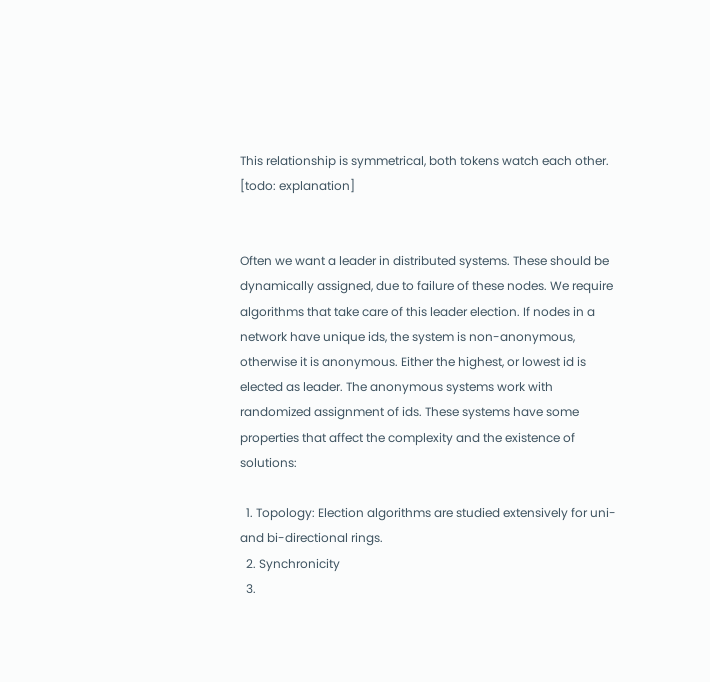This relationship is symmetrical, both tokens watch each other. [todo: explanation]


Often we want a leader in distributed systems. These should be dynamically assigned, due to failure of these nodes. We require algorithms that take care of this leader election. If nodes in a network have unique ids, the system is non-anonymous, otherwise it is anonymous. Either the highest, or lowest id is elected as leader. The anonymous systems work with randomized assignment of ids. These systems have some properties that affect the complexity and the existence of solutions:

  1. Topology: Election algorithms are studied extensively for uni- and bi-directional rings.
  2. Synchronicity
  3.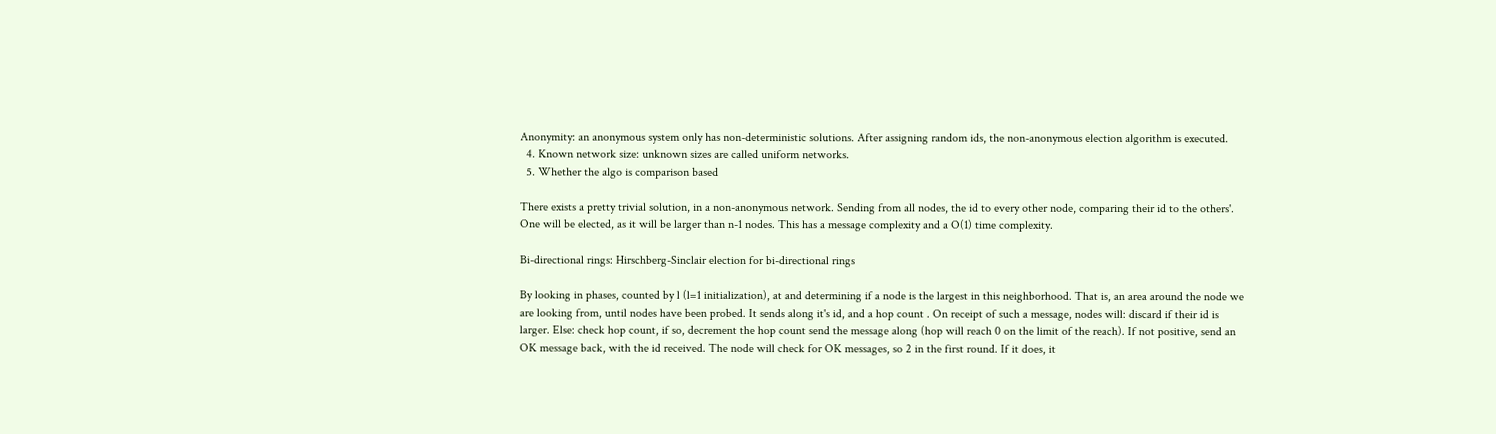Anonymity: an anonymous system only has non-deterministic solutions. After assigning random ids, the non-anonymous election algorithm is executed.
  4. Known network size: unknown sizes are called uniform networks.
  5. Whether the algo is comparison based

There exists a pretty trivial solution, in a non-anonymous network. Sending from all nodes, the id to every other node, comparing their id to the others'. One will be elected, as it will be larger than n-1 nodes. This has a message complexity and a O(1) time complexity.

Bi-directional rings: Hirschberg-Sinclair election for bi-directional rings

By looking in phases, counted by l (l=1 initialization), at and determining if a node is the largest in this neighborhood. That is, an area around the node we are looking from, until nodes have been probed. It sends along it's id, and a hop count . On receipt of such a message, nodes will: discard if their id is larger. Else: check hop count, if so, decrement the hop count send the message along (hop will reach 0 on the limit of the reach). If not positive, send an OK message back, with the id received. The node will check for OK messages, so 2 in the first round. If it does, it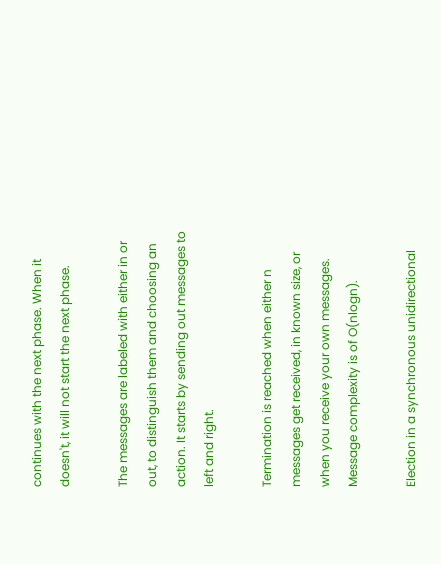continues with the next phase. When it doesn't, it will not start the next phase.

The messages are labeled with either in or out, to distinguish them and choosing an action. It starts by sending out messages to left and right.

Termination is reached when either n messages get received, in known size, or when you receive your own messages. Message complexity is of O(nlogn).

Election in a synchronous unidirectional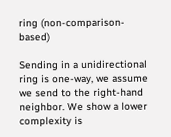ring (non-comparison-based)

Sending in a unidirectional ring is one-way, we assume we send to the right-hand neighbor. We show a lower complexity is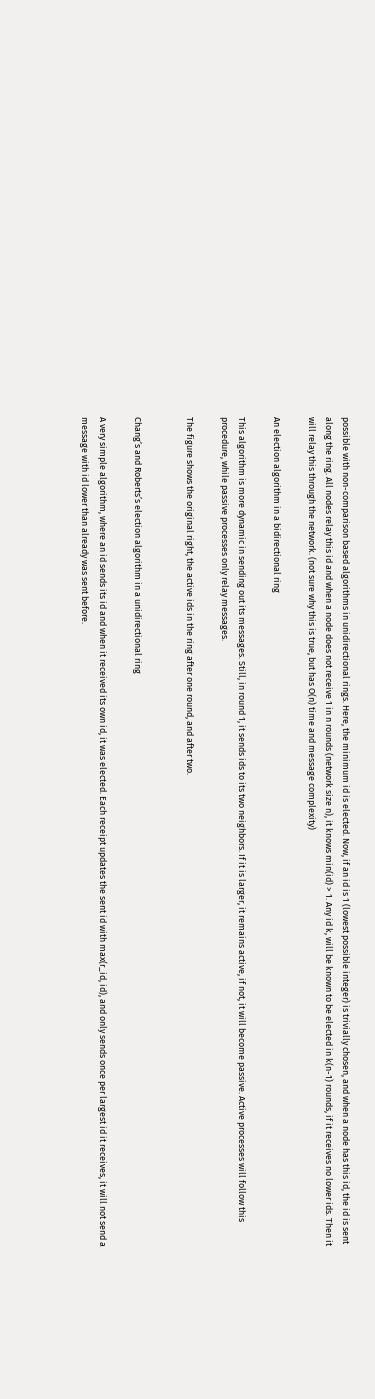possible with non-comparison based algorithms in unidirectional rings. Here, the minimum id is elected. Now, if an id is 1 (lowest possible integer) is trivially chosen, and when a node has this id, the id is sent along the ring. All nodes relay this id and when a node does not receive 1 in n rounds (network size n), it knows min(id) > 1. Any id k, will be known to be elected in k(n-1) rounds, if it receives no lower ids. Then it will relay this through the network. (not sure why this is true, but has O(n) time and message complexity)

An election algorithm in a bidirectional ring

This algorithm is more dynamic in sending out its messages. Still, in round 1, it sends ids to its two neighbors. If it is larger, it remains active, if not, it will become passive. Active processes will follow this procedure, while passive processes only relay messages.

The figure shows the original right, the active ids in the ring after one round, and after two.


Chang’s and Roberts’s election algorithm in a unidirectional ring

A very simple algorithm, where an id sends its id and when it received its own id, it was elected. Each receipt updates the sent id with max(r_id, id), and only sends once per largest id it receives, it will not send a message with id lower than already was sent before.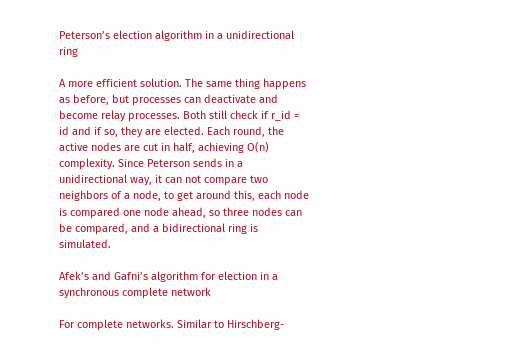Peterson’s election algorithm in a unidirectional ring

A more efficient solution. The same thing happens as before, but processes can deactivate and become relay processes. Both still check if r_id = id and if so, they are elected. Each round, the active nodes are cut in half, achieving O(n) complexity. Since Peterson sends in a unidirectional way, it can not compare two neighbors of a node, to get around this, each node is compared one node ahead, so three nodes can be compared, and a bidirectional ring is simulated.

Afek’s and Gafni’s algorithm for election in a synchronous complete network

For complete networks. Similar to Hirschberg-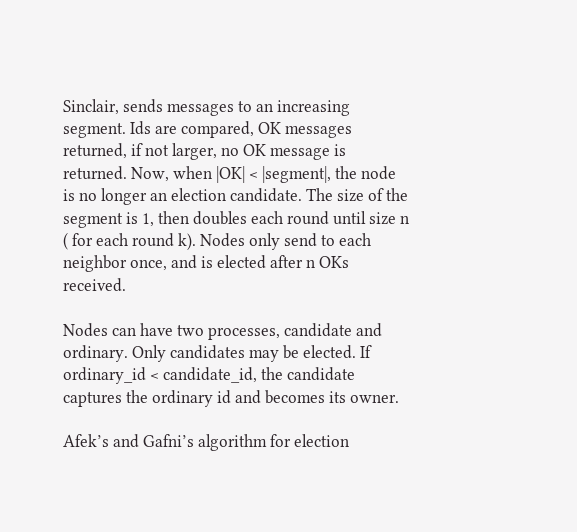Sinclair, sends messages to an increasing segment. Ids are compared, OK messages returned, if not larger, no OK message is returned. Now, when |OK| < |segment|, the node is no longer an election candidate. The size of the segment is 1, then doubles each round until size n ( for each round k). Nodes only send to each neighbor once, and is elected after n OKs received.

Nodes can have two processes, candidate and ordinary. Only candidates may be elected. If ordinary_id < candidate_id, the candidate captures the ordinary id and becomes its owner.

Afek’s and Gafni’s algorithm for election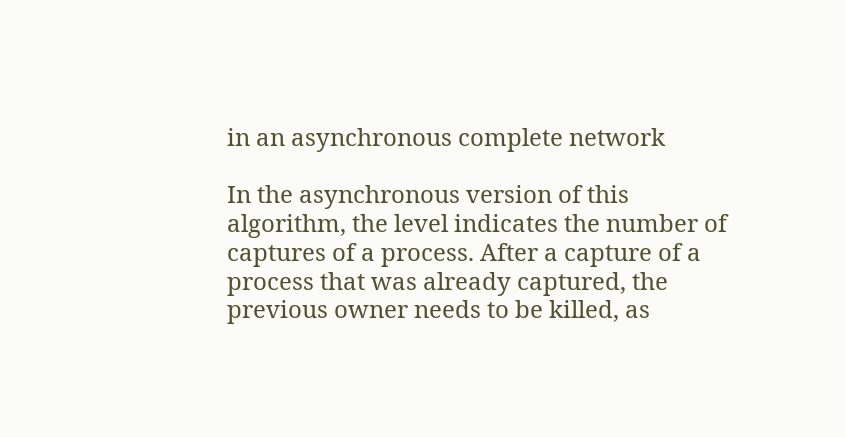in an asynchronous complete network

In the asynchronous version of this algorithm, the level indicates the number of captures of a process. After a capture of a process that was already captured, the previous owner needs to be killed, as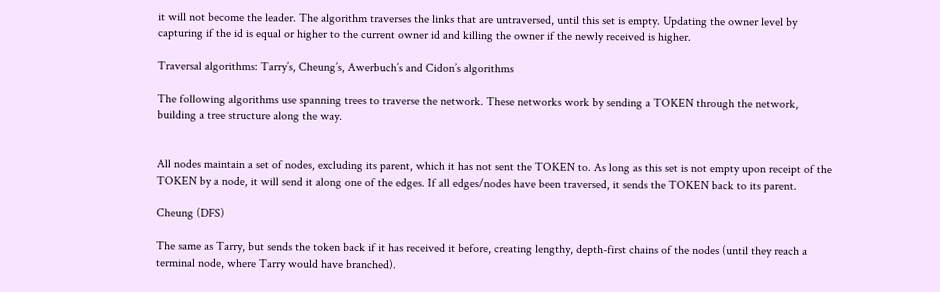it will not become the leader. The algorithm traverses the links that are untraversed, until this set is empty. Updating the owner level by capturing if the id is equal or higher to the current owner id and killing the owner if the newly received is higher.

Traversal algorithms: Tarry’s, Cheung’s, Awerbuch’s and Cidon’s algorithms

The following algorithms use spanning trees to traverse the network. These networks work by sending a TOKEN through the network, building a tree structure along the way.


All nodes maintain a set of nodes, excluding its parent, which it has not sent the TOKEN to. As long as this set is not empty upon receipt of the TOKEN by a node, it will send it along one of the edges. If all edges/nodes have been traversed, it sends the TOKEN back to its parent.

Cheung (DFS)

The same as Tarry, but sends the token back if it has received it before, creating lengthy, depth-first chains of the nodes (until they reach a terminal node, where Tarry would have branched).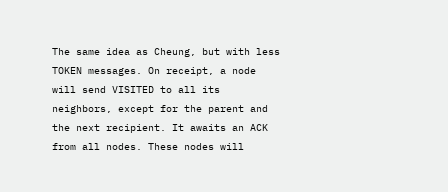The same idea as Cheung, but with less TOKEN messages. On receipt, a node will send VISITED to all its neighbors, except for the parent and the next recipient. It awaits an ACK from all nodes. These nodes will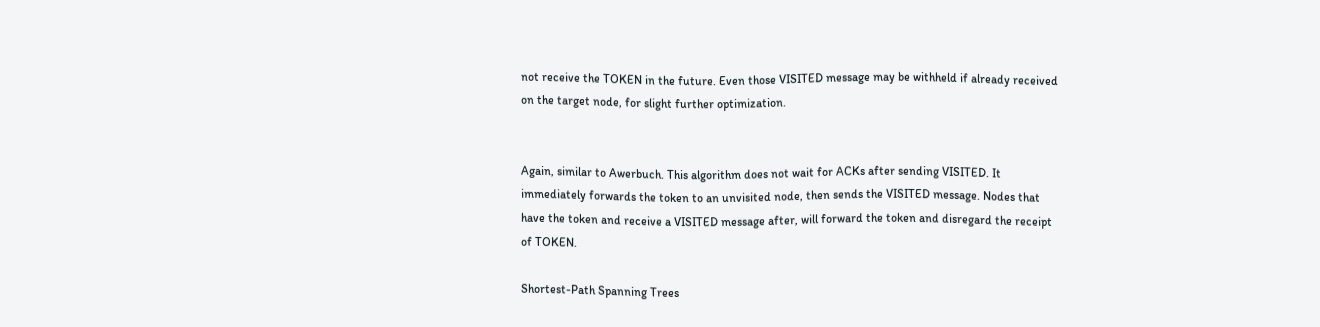not receive the TOKEN in the future. Even those VISITED message may be withheld if already received on the target node, for slight further optimization.


Again, similar to Awerbuch. This algorithm does not wait for ACKs after sending VISITED. It immediately forwards the token to an unvisited node, then sends the VISITED message. Nodes that have the token and receive a VISITED message after, will forward the token and disregard the receipt of TOKEN.

Shortest-Path Spanning Trees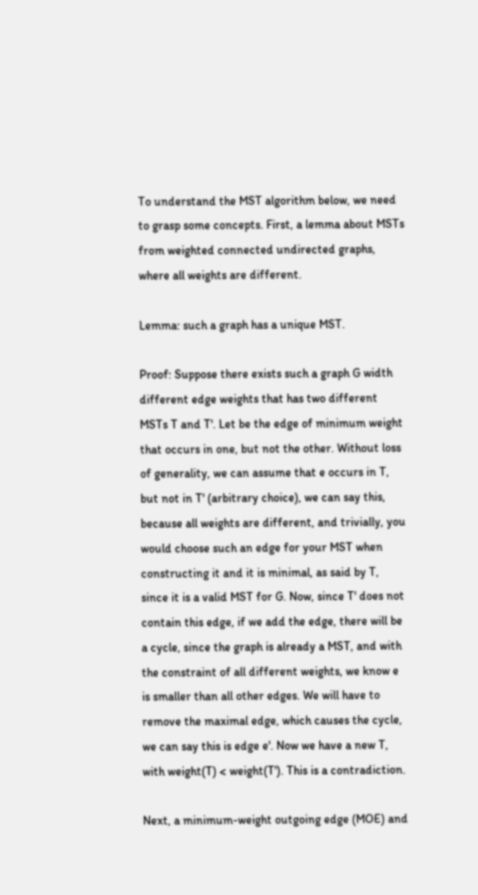To understand the MST algorithm below, we need to grasp some concepts. First, a lemma about MSTs from weighted connected undirected graphs, where all weights are different.

Lemma: such a graph has a unique MST.

Proof: Suppose there exists such a graph G width different edge weights that has two different MSTs T and T'. Let be the edge of minimum weight that occurs in one, but not the other. Without loss of generality, we can assume that e occurs in T, but not in T' (arbitrary choice), we can say this, because all weights are different, and trivially, you would choose such an edge for your MST when constructing it and it is minimal, as said by T, since it is a valid MST for G. Now, since T' does not contain this edge, if we add the edge, there will be a cycle, since the graph is already a MST, and with the constraint of all different weights, we know e is smaller than all other edges. We will have to remove the maximal edge, which causes the cycle, we can say this is edge e'. Now we have a new T, with weight(T) < weight(T'). This is a contradiction.

Next, a minimum-weight outgoing edge (MOE) and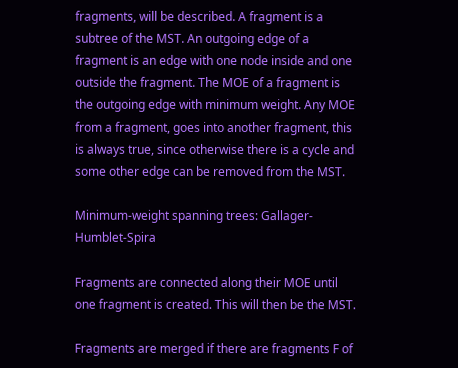fragments, will be described. A fragment is a subtree of the MST. An outgoing edge of a fragment is an edge with one node inside and one outside the fragment. The MOE of a fragment is the outgoing edge with minimum weight. Any MOE from a fragment, goes into another fragment, this is always true, since otherwise there is a cycle and some other edge can be removed from the MST.

Minimum-weight spanning trees: Gallager-Humblet-Spira

Fragments are connected along their MOE until one fragment is created. This will then be the MST.

Fragments are merged if there are fragments F of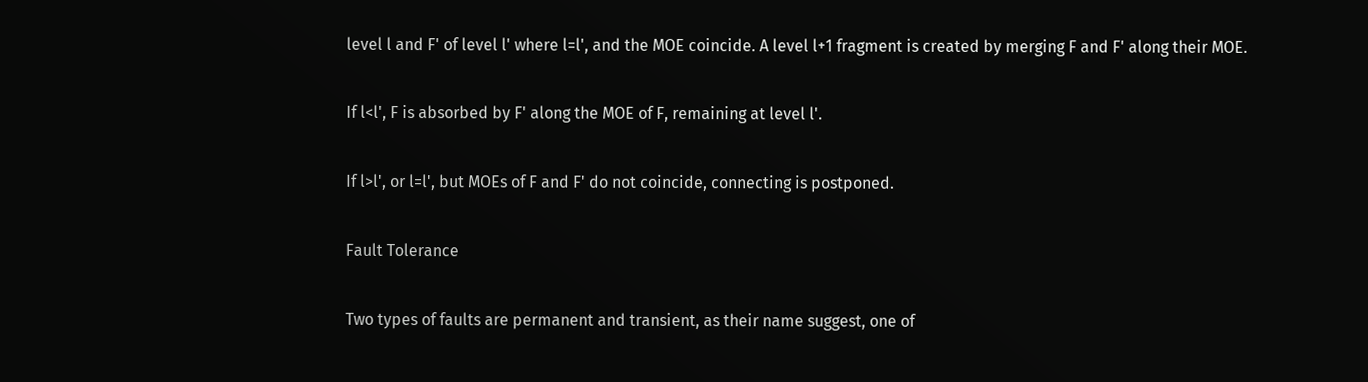level l and F' of level l' where l=l', and the MOE coincide. A level l+1 fragment is created by merging F and F' along their MOE.

If l<l', F is absorbed by F' along the MOE of F, remaining at level l'.

If l>l', or l=l', but MOEs of F and F' do not coincide, connecting is postponed.

Fault Tolerance

Two types of faults are permanent and transient, as their name suggest, one of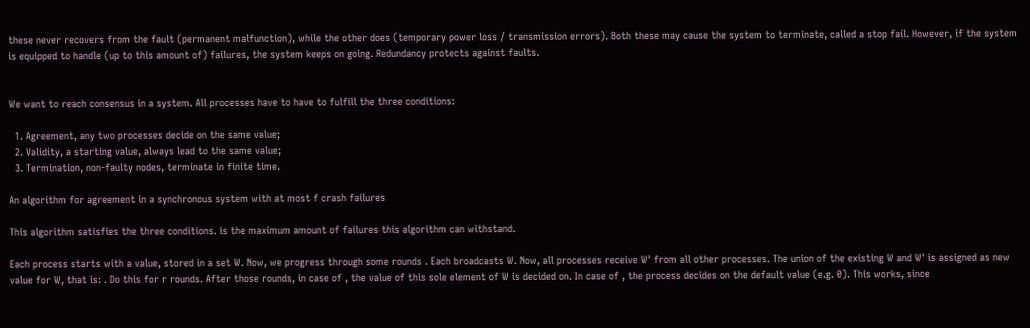these never recovers from the fault (permanent malfunction), while the other does (temporary power loss / transmission errors). Both these may cause the system to terminate, called a stop fail. However, if the system is equipped to handle (up to this amount of) failures, the system keeps on going. Redundancy protects against faults.


We want to reach consensus in a system. All processes have to have to fulfill the three conditions:

  1. Agreement, any two processes decide on the same value;
  2. Validity, a starting value, always lead to the same value;
  3. Termination, non-faulty nodes, terminate in finite time.

An algorithm for agreement in a synchronous system with at most f crash failures

This algorithm satisfies the three conditions. is the maximum amount of failures this algorithm can withstand.

Each process starts with a value, stored in a set W. Now, we progress through some rounds . Each broadcasts W. Now, all processes receive W' from all other processes. The union of the existing W and W' is assigned as new value for W, that is: . Do this for r rounds. After those rounds, in case of , the value of this sole element of W is decided on. In case of , the process decides on the default value (e.g. 0). This works, since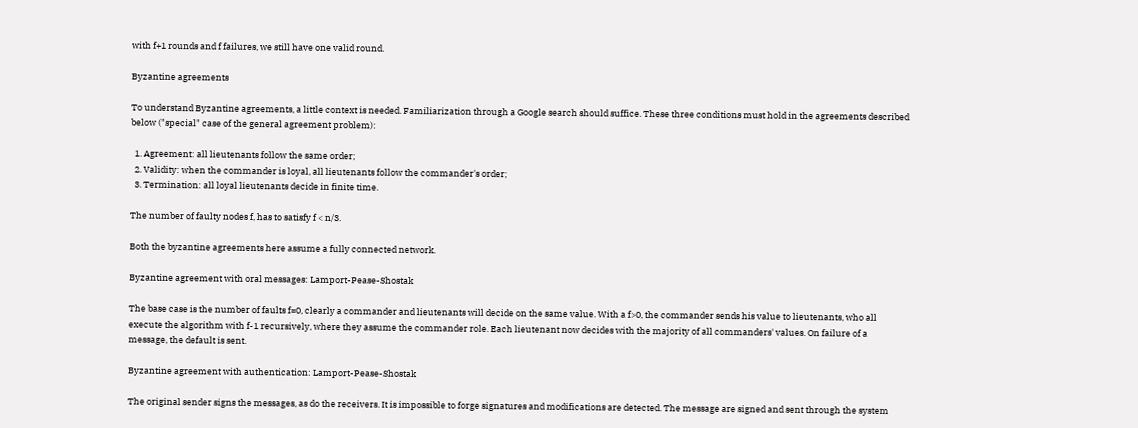with f+1 rounds and f failures, we still have one valid round.

Byzantine agreements

To understand Byzantine agreements, a little context is needed. Familiarization through a Google search should suffice. These three conditions must hold in the agreements described below ("special" case of the general agreement problem):

  1. Agreement: all lieutenants follow the same order;
  2. Validity: when the commander is loyal, all lieutenants follow the commander's order;
  3. Termination: all loyal lieutenants decide in finite time.

The number of faulty nodes f, has to satisfy f < n/3.

Both the byzantine agreements here assume a fully connected network.

Byzantine agreement with oral messages: Lamport-Pease-Shostak

The base case is the number of faults f=0, clearly a commander and lieutenants will decide on the same value. With a f>0, the commander sends his value to lieutenants, who all execute the algorithm with f-1 recursively, where they assume the commander role. Each lieutenant now decides with the majority of all commanders' values. On failure of a message, the default is sent.

Byzantine agreement with authentication: Lamport-Pease-Shostak

The original sender signs the messages, as do the receivers. It is impossible to forge signatures and modifications are detected. The message are signed and sent through the system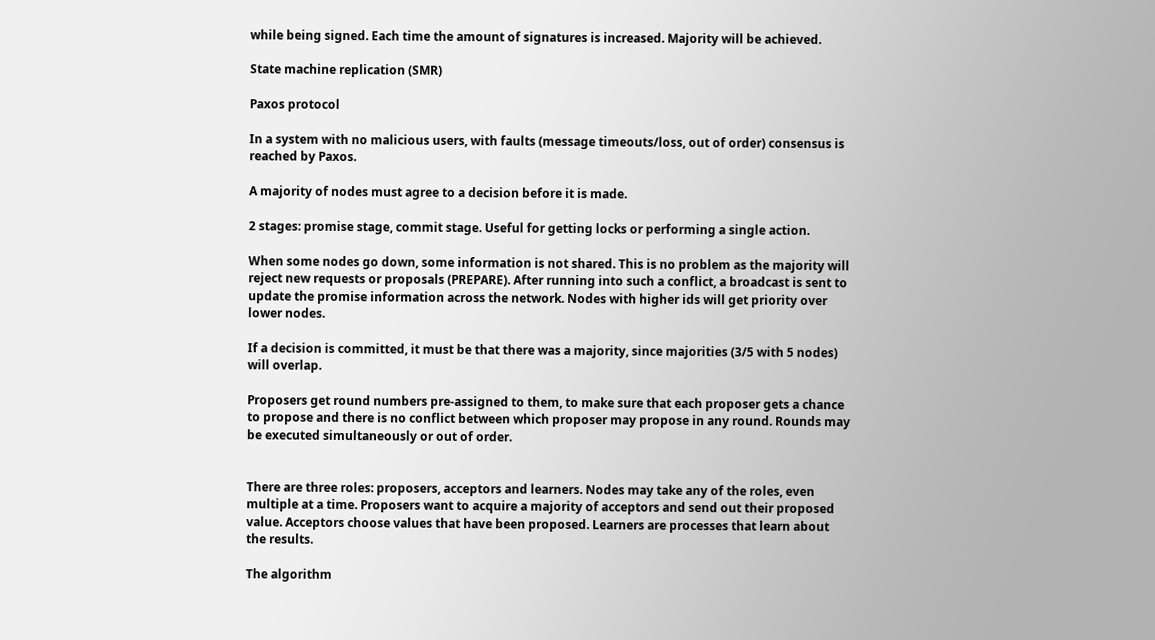while being signed. Each time the amount of signatures is increased. Majority will be achieved.

State machine replication (SMR)

Paxos protocol

In a system with no malicious users, with faults (message timeouts/loss, out of order) consensus is reached by Paxos.

A majority of nodes must agree to a decision before it is made.

2 stages: promise stage, commit stage. Useful for getting locks or performing a single action.

When some nodes go down, some information is not shared. This is no problem as the majority will reject new requests or proposals (PREPARE). After running into such a conflict, a broadcast is sent to update the promise information across the network. Nodes with higher ids will get priority over lower nodes.

If a decision is committed, it must be that there was a majority, since majorities (3/5 with 5 nodes) will overlap.

Proposers get round numbers pre-assigned to them, to make sure that each proposer gets a chance to propose and there is no conflict between which proposer may propose in any round. Rounds may be executed simultaneously or out of order.


There are three roles: proposers, acceptors and learners. Nodes may take any of the roles, even multiple at a time. Proposers want to acquire a majority of acceptors and send out their proposed value. Acceptors choose values that have been proposed. Learners are processes that learn about the results.

The algorithm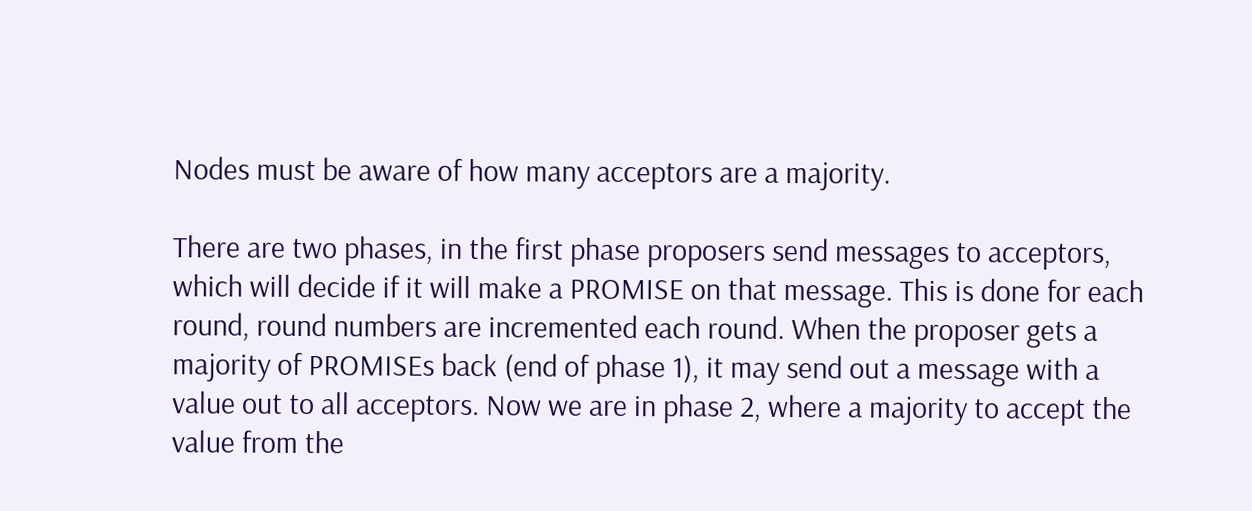Nodes must be aware of how many acceptors are a majority.

There are two phases, in the first phase proposers send messages to acceptors, which will decide if it will make a PROMISE on that message. This is done for each round, round numbers are incremented each round. When the proposer gets a majority of PROMISEs back (end of phase 1), it may send out a message with a value out to all acceptors. Now we are in phase 2, where a majority to accept the value from the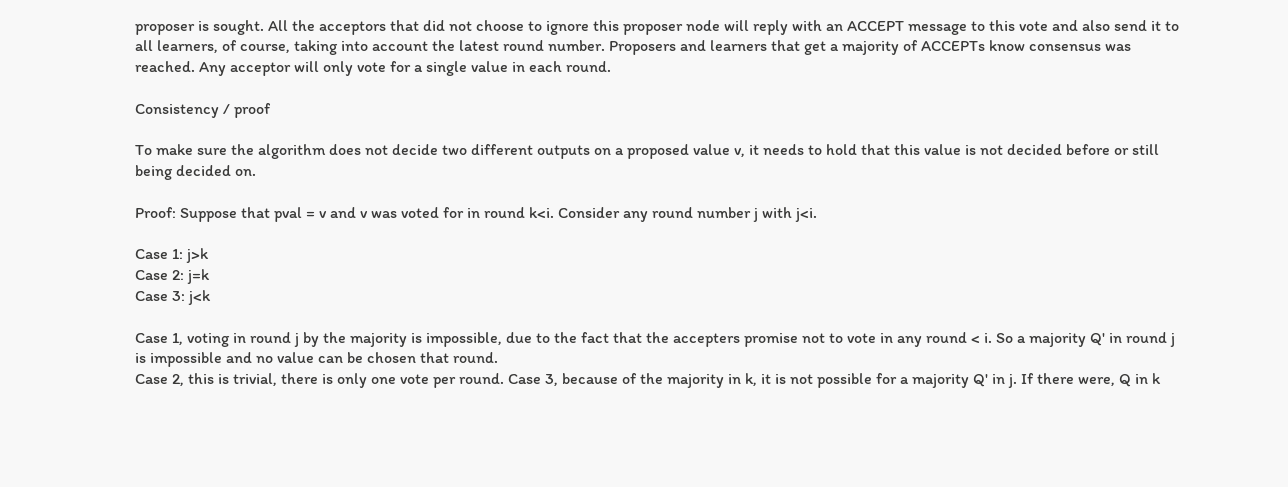proposer is sought. All the acceptors that did not choose to ignore this proposer node will reply with an ACCEPT message to this vote and also send it to all learners, of course, taking into account the latest round number. Proposers and learners that get a majority of ACCEPTs know consensus was reached. Any acceptor will only vote for a single value in each round.

Consistency / proof

To make sure the algorithm does not decide two different outputs on a proposed value v, it needs to hold that this value is not decided before or still being decided on.

Proof: Suppose that pval = v and v was voted for in round k<i. Consider any round number j with j<i.

Case 1: j>k
Case 2: j=k
Case 3: j<k

Case 1, voting in round j by the majority is impossible, due to the fact that the accepters promise not to vote in any round < i. So a majority Q' in round j is impossible and no value can be chosen that round.
Case 2, this is trivial, there is only one vote per round. Case 3, because of the majority in k, it is not possible for a majority Q' in j. If there were, Q in k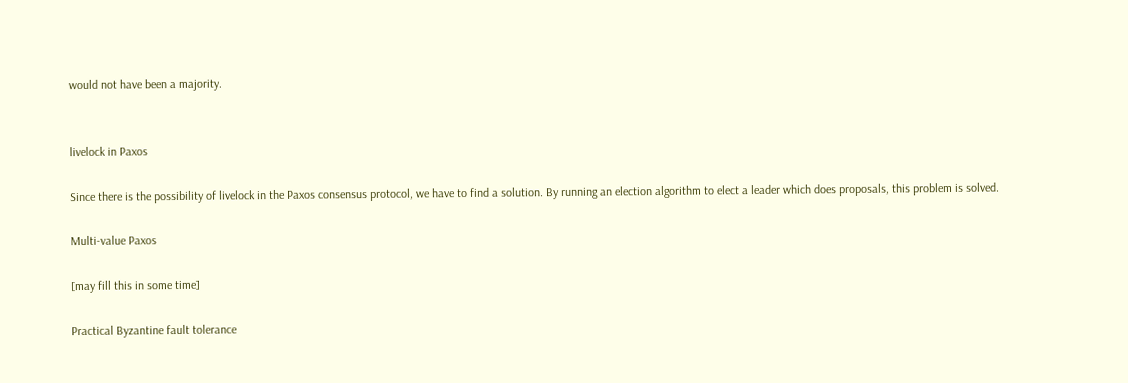would not have been a majority.


livelock in Paxos

Since there is the possibility of livelock in the Paxos consensus protocol, we have to find a solution. By running an election algorithm to elect a leader which does proposals, this problem is solved.

Multi-value Paxos

[may fill this in some time]

Practical Byzantine fault tolerance